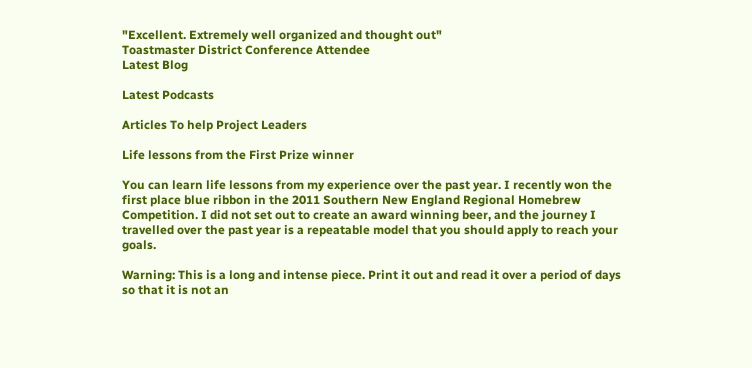"Excellent. Extremely well organized and thought out"
Toastmaster District Conference Attendee
Latest Blog

Latest Podcasts

Articles To help Project Leaders

Life lessons from the First Prize winner

You can learn life lessons from my experience over the past year. I recently won the first place blue ribbon in the 2011 Southern New England Regional Homebrew Competition. I did not set out to create an award winning beer, and the journey I travelled over the past year is a repeatable model that you should apply to reach your goals.

Warning: This is a long and intense piece. Print it out and read it over a period of days so that it is not an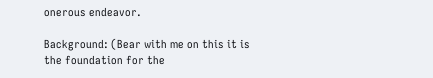onerous endeavor.

Background: (Bear with me on this it is the foundation for the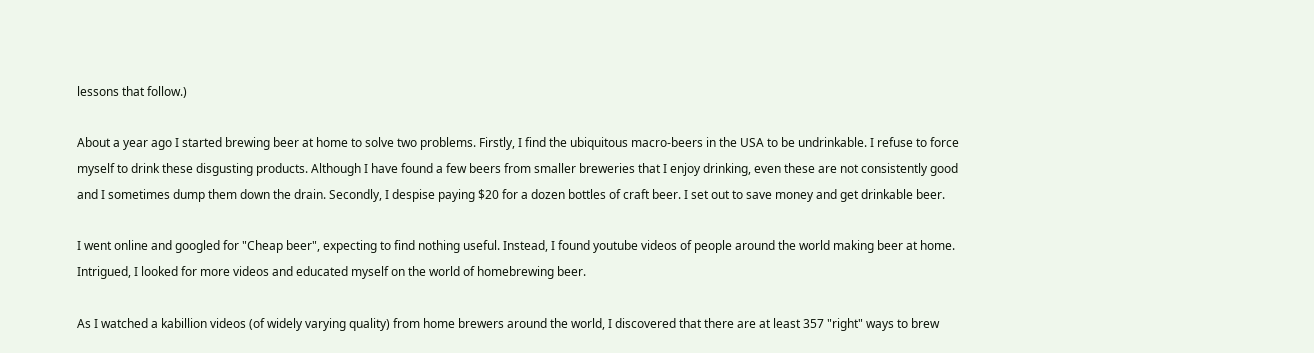lessons that follow.)

About a year ago I started brewing beer at home to solve two problems. Firstly, I find the ubiquitous macro-beers in the USA to be undrinkable. I refuse to force myself to drink these disgusting products. Although I have found a few beers from smaller breweries that I enjoy drinking, even these are not consistently good and I sometimes dump them down the drain. Secondly, I despise paying $20 for a dozen bottles of craft beer. I set out to save money and get drinkable beer.

I went online and googled for "Cheap beer", expecting to find nothing useful. Instead, I found youtube videos of people around the world making beer at home. Intrigued, I looked for more videos and educated myself on the world of homebrewing beer.

As I watched a kabillion videos (of widely varying quality) from home brewers around the world, I discovered that there are at least 357 "right" ways to brew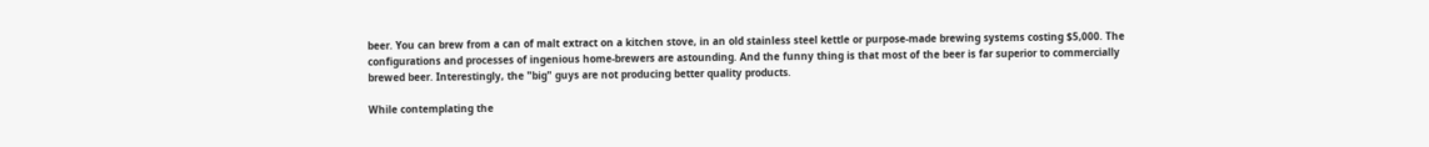beer. You can brew from a can of malt extract on a kitchen stove, in an old stainless steel kettle or purpose-made brewing systems costing $5,000. The configurations and processes of ingenious home-brewers are astounding. And the funny thing is that most of the beer is far superior to commercially brewed beer. Interestingly, the "big" guys are not producing better quality products.

While contemplating the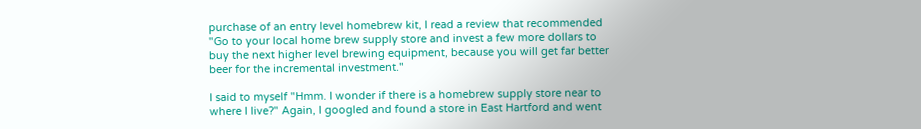purchase of an entry level homebrew kit, I read a review that recommended "Go to your local home brew supply store and invest a few more dollars to buy the next higher level brewing equipment, because you will get far better beer for the incremental investment."

I said to myself "Hmm. I wonder if there is a homebrew supply store near to where I live?" Again, I googled and found a store in East Hartford and went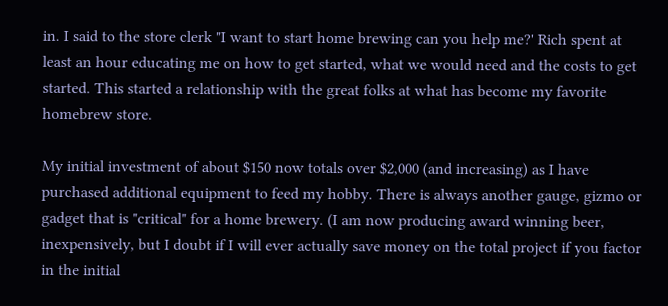in. I said to the store clerk "I want to start home brewing can you help me?' Rich spent at least an hour educating me on how to get started, what we would need and the costs to get started. This started a relationship with the great folks at what has become my favorite homebrew store.

My initial investment of about $150 now totals over $2,000 (and increasing) as I have purchased additional equipment to feed my hobby. There is always another gauge, gizmo or gadget that is "critical" for a home brewery. (I am now producing award winning beer, inexpensively, but I doubt if I will ever actually save money on the total project if you factor in the initial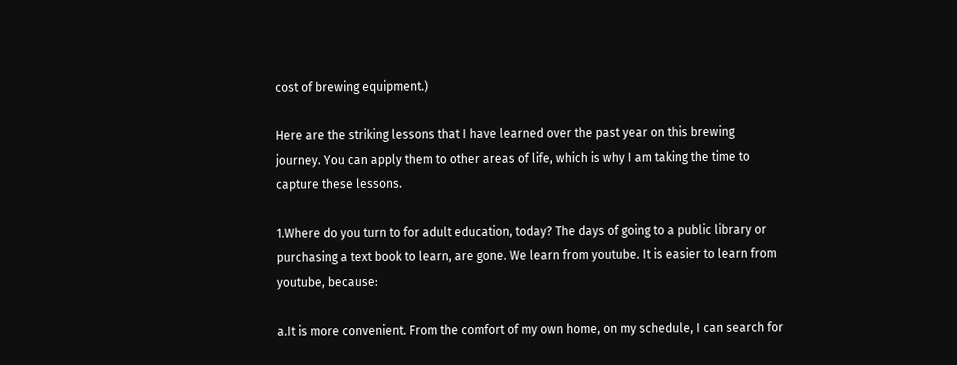cost of brewing equipment.)

Here are the striking lessons that I have learned over the past year on this brewing journey. You can apply them to other areas of life, which is why I am taking the time to capture these lessons.

1.Where do you turn to for adult education, today? The days of going to a public library or purchasing a text book to learn, are gone. We learn from youtube. It is easier to learn from youtube, because:

a.It is more convenient. From the comfort of my own home, on my schedule, I can search for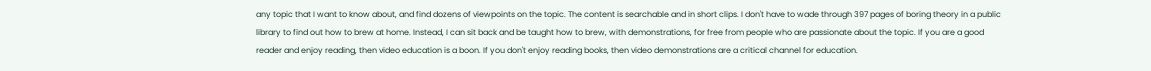any topic that I want to know about, and find dozens of viewpoints on the topic. The content is searchable and in short clips. I don't have to wade through 397 pages of boring theory in a public library to find out how to brew at home. Instead, I can sit back and be taught how to brew, with demonstrations, for free from people who are passionate about the topic. If you are a good reader and enjoy reading, then video education is a boon. If you don't enjoy reading books, then video demonstrations are a critical channel for education.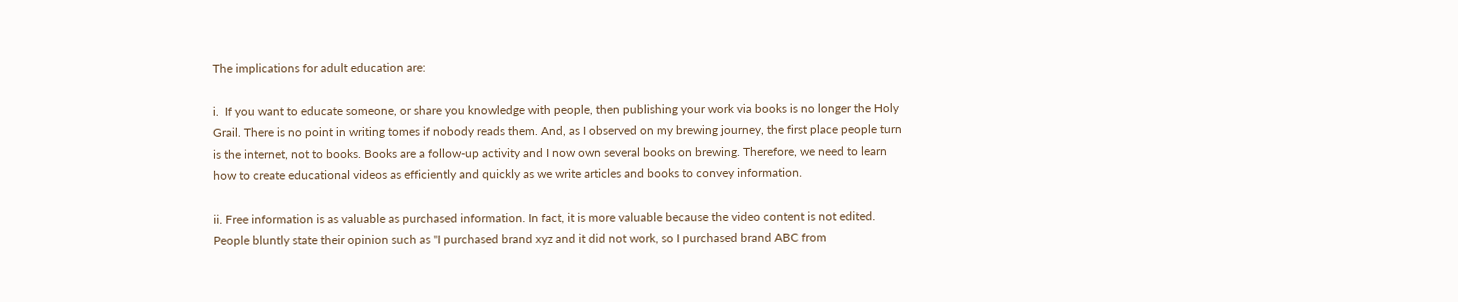The implications for adult education are:

i.  If you want to educate someone, or share you knowledge with people, then publishing your work via books is no longer the Holy Grail. There is no point in writing tomes if nobody reads them. And, as I observed on my brewing journey, the first place people turn is the internet, not to books. Books are a follow-up activity and I now own several books on brewing. Therefore, we need to learn how to create educational videos as efficiently and quickly as we write articles and books to convey information.

ii. Free information is as valuable as purchased information. In fact, it is more valuable because the video content is not edited. People bluntly state their opinion such as "I purchased brand xyz and it did not work, so I purchased brand ABC from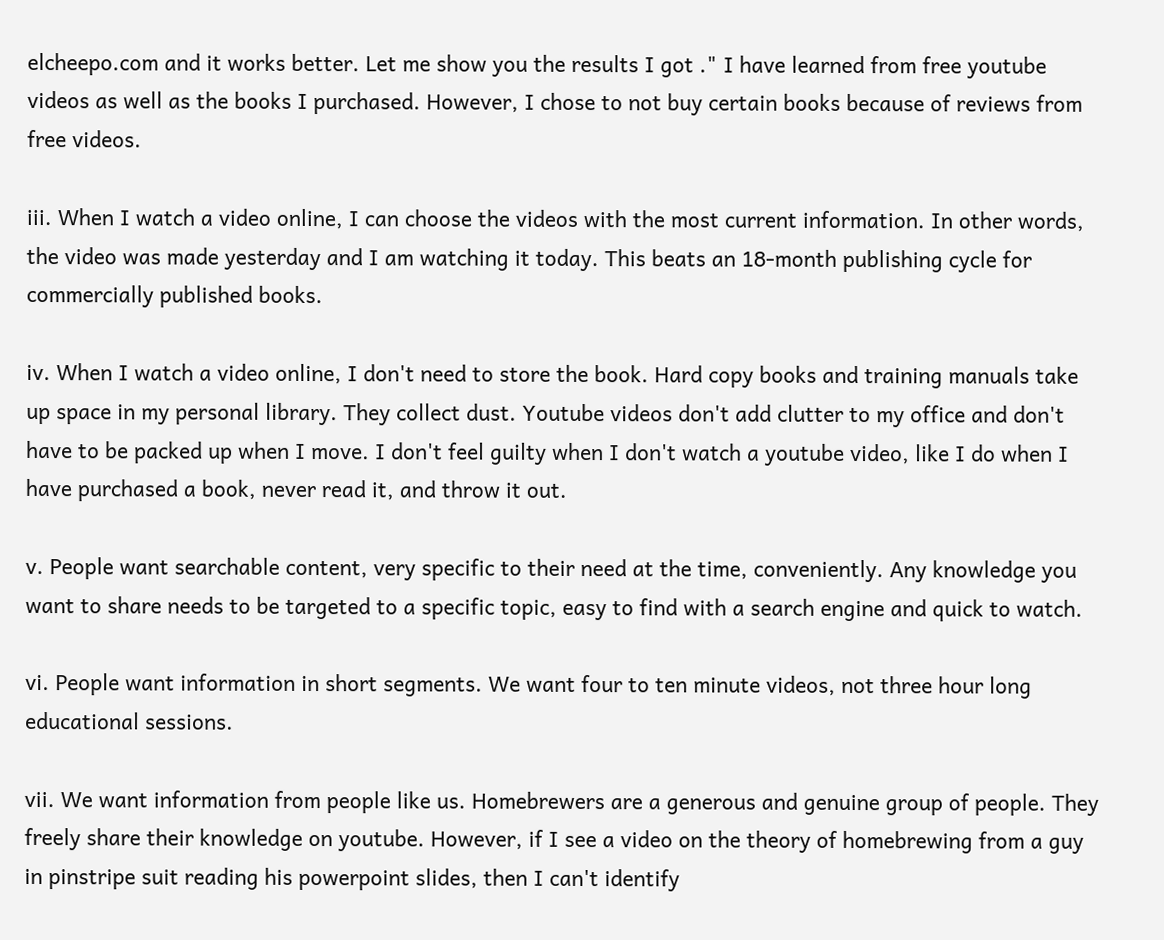elcheepo.com and it works better. Let me show you the results I got ." I have learned from free youtube videos as well as the books I purchased. However, I chose to not buy certain books because of reviews from free videos.

iii. When I watch a video online, I can choose the videos with the most current information. In other words, the video was made yesterday and I am watching it today. This beats an 18-month publishing cycle for commercially published books.

iv. When I watch a video online, I don't need to store the book. Hard copy books and training manuals take up space in my personal library. They collect dust. Youtube videos don't add clutter to my office and don't have to be packed up when I move. I don't feel guilty when I don't watch a youtube video, like I do when I have purchased a book, never read it, and throw it out.

v. People want searchable content, very specific to their need at the time, conveniently. Any knowledge you want to share needs to be targeted to a specific topic, easy to find with a search engine and quick to watch.

vi. People want information in short segments. We want four to ten minute videos, not three hour long educational sessions.

vii. We want information from people like us. Homebrewers are a generous and genuine group of people. They freely share their knowledge on youtube. However, if I see a video on the theory of homebrewing from a guy in pinstripe suit reading his powerpoint slides, then I can't identify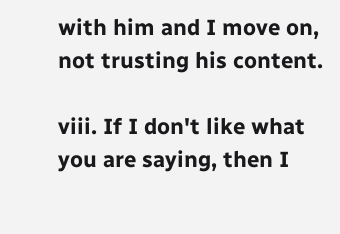with him and I move on, not trusting his content.

viii. If I don't like what you are saying, then I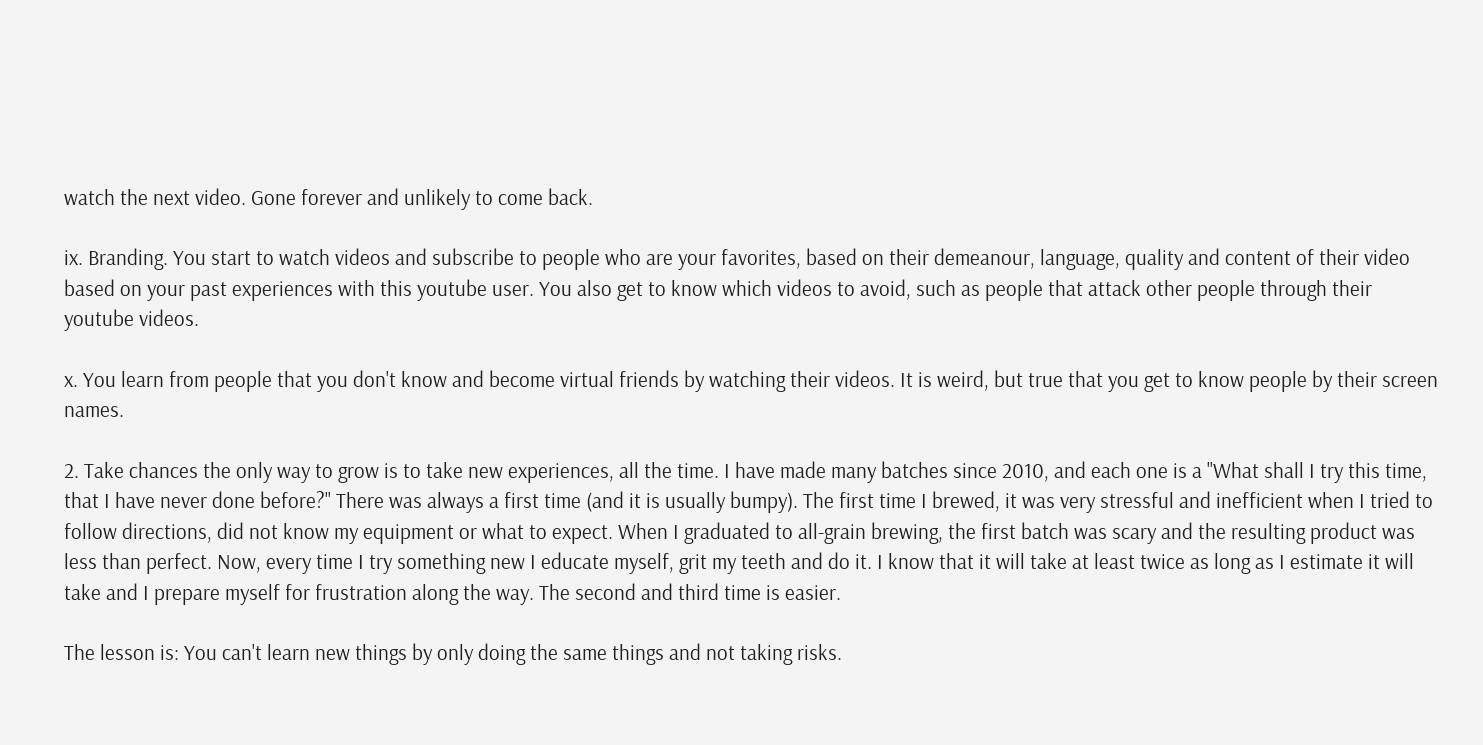watch the next video. Gone forever and unlikely to come back.

ix. Branding. You start to watch videos and subscribe to people who are your favorites, based on their demeanour, language, quality and content of their video based on your past experiences with this youtube user. You also get to know which videos to avoid, such as people that attack other people through their youtube videos.

x. You learn from people that you don't know and become virtual friends by watching their videos. It is weird, but true that you get to know people by their screen names.

2. Take chances the only way to grow is to take new experiences, all the time. I have made many batches since 2010, and each one is a "What shall I try this time, that I have never done before?" There was always a first time (and it is usually bumpy). The first time I brewed, it was very stressful and inefficient when I tried to follow directions, did not know my equipment or what to expect. When I graduated to all-grain brewing, the first batch was scary and the resulting product was less than perfect. Now, every time I try something new I educate myself, grit my teeth and do it. I know that it will take at least twice as long as I estimate it will take and I prepare myself for frustration along the way. The second and third time is easier.

The lesson is: You can't learn new things by only doing the same things and not taking risks.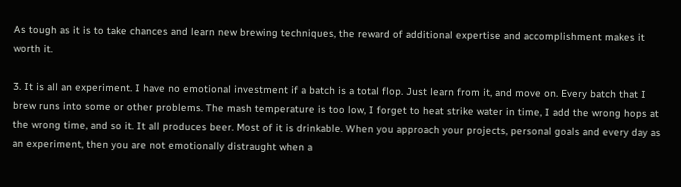As tough as it is to take chances and learn new brewing techniques, the reward of additional expertise and accomplishment makes it worth it.

3. It is all an experiment. I have no emotional investment if a batch is a total flop. Just learn from it, and move on. Every batch that I brew runs into some or other problems. The mash temperature is too low, I forget to heat strike water in time, I add the wrong hops at the wrong time, and so it. It all produces beer. Most of it is drinkable. When you approach your projects, personal goals and every day as an experiment, then you are not emotionally distraught when a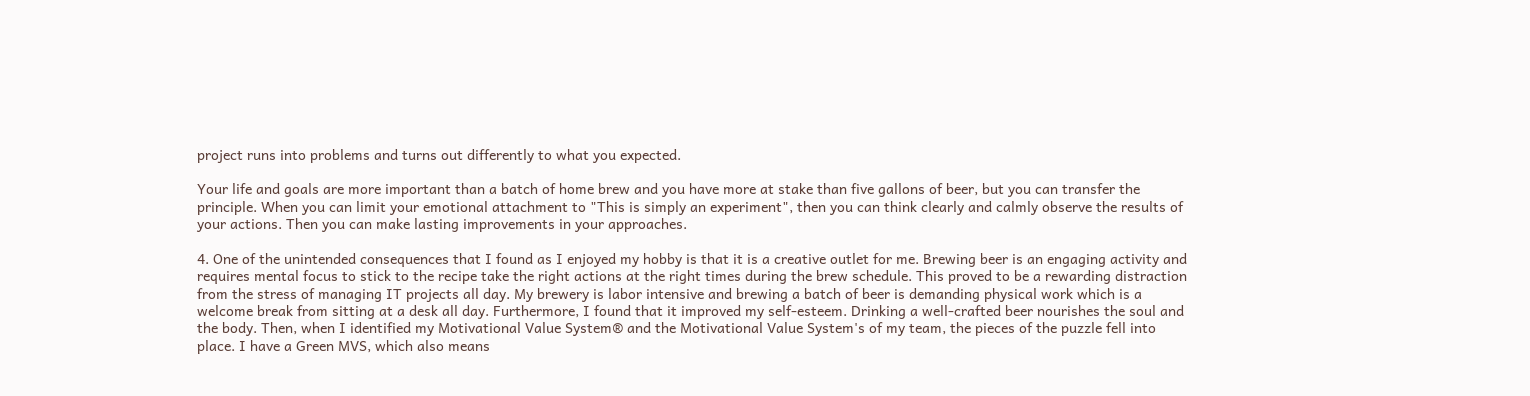project runs into problems and turns out differently to what you expected.

Your life and goals are more important than a batch of home brew and you have more at stake than five gallons of beer, but you can transfer the principle. When you can limit your emotional attachment to "This is simply an experiment", then you can think clearly and calmly observe the results of your actions. Then you can make lasting improvements in your approaches.

4. One of the unintended consequences that I found as I enjoyed my hobby is that it is a creative outlet for me. Brewing beer is an engaging activity and requires mental focus to stick to the recipe take the right actions at the right times during the brew schedule. This proved to be a rewarding distraction from the stress of managing IT projects all day. My brewery is labor intensive and brewing a batch of beer is demanding physical work which is a welcome break from sitting at a desk all day. Furthermore, I found that it improved my self-esteem. Drinking a well-crafted beer nourishes the soul and the body. Then, when I identified my Motivational Value System® and the Motivational Value System's of my team, the pieces of the puzzle fell into place. I have a Green MVS, which also means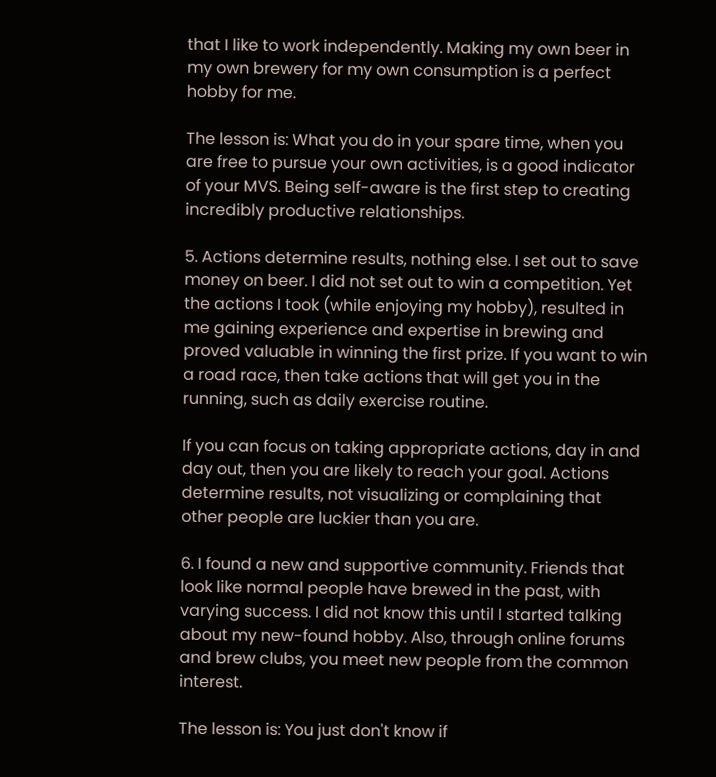that I like to work independently. Making my own beer in my own brewery for my own consumption is a perfect hobby for me.

The lesson is: What you do in your spare time, when you are free to pursue your own activities, is a good indicator of your MVS. Being self-aware is the first step to creating incredibly productive relationships.

5. Actions determine results, nothing else. I set out to save money on beer. I did not set out to win a competition. Yet the actions I took (while enjoying my hobby), resulted in me gaining experience and expertise in brewing and proved valuable in winning the first prize. If you want to win a road race, then take actions that will get you in the running, such as daily exercise routine.

If you can focus on taking appropriate actions, day in and day out, then you are likely to reach your goal. Actions determine results, not visualizing or complaining that other people are luckier than you are.

6. I found a new and supportive community. Friends that look like normal people have brewed in the past, with varying success. I did not know this until I started talking about my new-found hobby. Also, through online forums and brew clubs, you meet new people from the common interest.

The lesson is: You just don't know if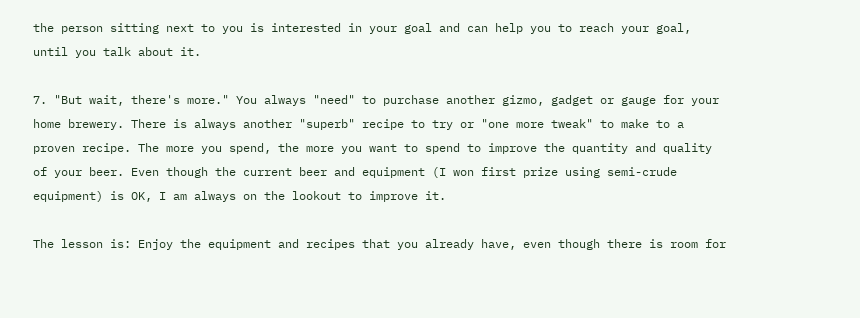the person sitting next to you is interested in your goal and can help you to reach your goal, until you talk about it.

7. "But wait, there's more." You always "need" to purchase another gizmo, gadget or gauge for your home brewery. There is always another "superb" recipe to try or "one more tweak" to make to a proven recipe. The more you spend, the more you want to spend to improve the quantity and quality of your beer. Even though the current beer and equipment (I won first prize using semi-crude equipment) is OK, I am always on the lookout to improve it.

The lesson is: Enjoy the equipment and recipes that you already have, even though there is room for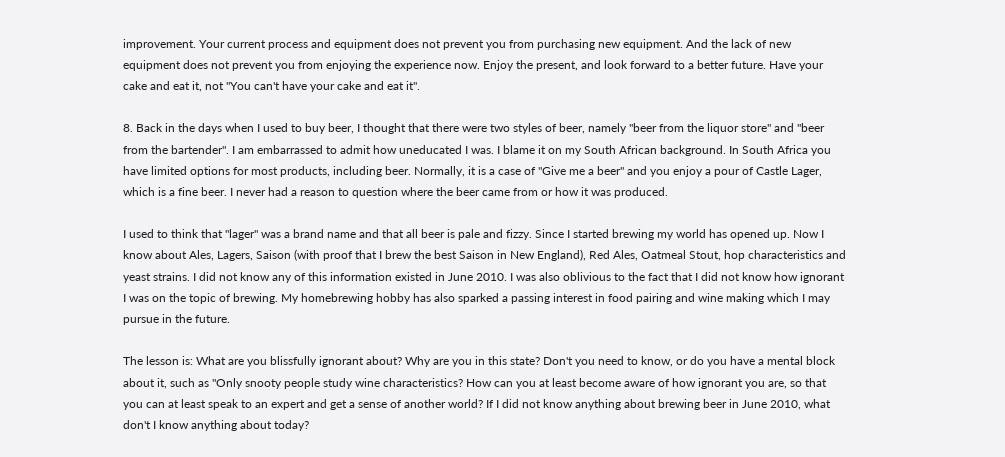improvement. Your current process and equipment does not prevent you from purchasing new equipment. And the lack of new equipment does not prevent you from enjoying the experience now. Enjoy the present, and look forward to a better future. Have your cake and eat it, not "You can't have your cake and eat it".

8. Back in the days when I used to buy beer, I thought that there were two styles of beer, namely "beer from the liquor store" and "beer from the bartender". I am embarrassed to admit how uneducated I was. I blame it on my South African background. In South Africa you have limited options for most products, including beer. Normally, it is a case of "Give me a beer" and you enjoy a pour of Castle Lager, which is a fine beer. I never had a reason to question where the beer came from or how it was produced.

I used to think that "lager" was a brand name and that all beer is pale and fizzy. Since I started brewing my world has opened up. Now I know about Ales, Lagers, Saison (with proof that I brew the best Saison in New England), Red Ales, Oatmeal Stout, hop characteristics and yeast strains. I did not know any of this information existed in June 2010. I was also oblivious to the fact that I did not know how ignorant I was on the topic of brewing. My homebrewing hobby has also sparked a passing interest in food pairing and wine making which I may pursue in the future.

The lesson is: What are you blissfully ignorant about? Why are you in this state? Don't you need to know, or do you have a mental block about it, such as "Only snooty people study wine characteristics? How can you at least become aware of how ignorant you are, so that you can at least speak to an expert and get a sense of another world? If I did not know anything about brewing beer in June 2010, what don't I know anything about today?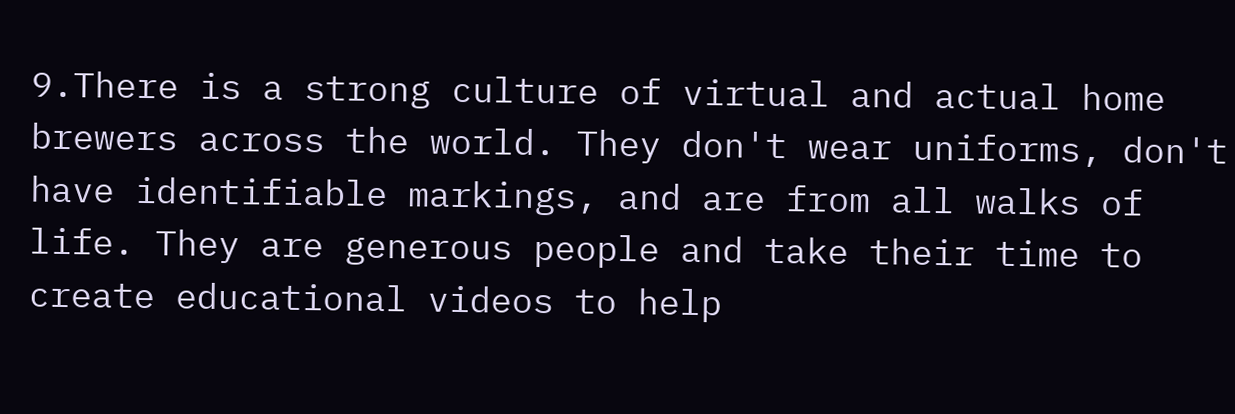9.There is a strong culture of virtual and actual home brewers across the world. They don't wear uniforms, don't have identifiable markings, and are from all walks of life. They are generous people and take their time to create educational videos to help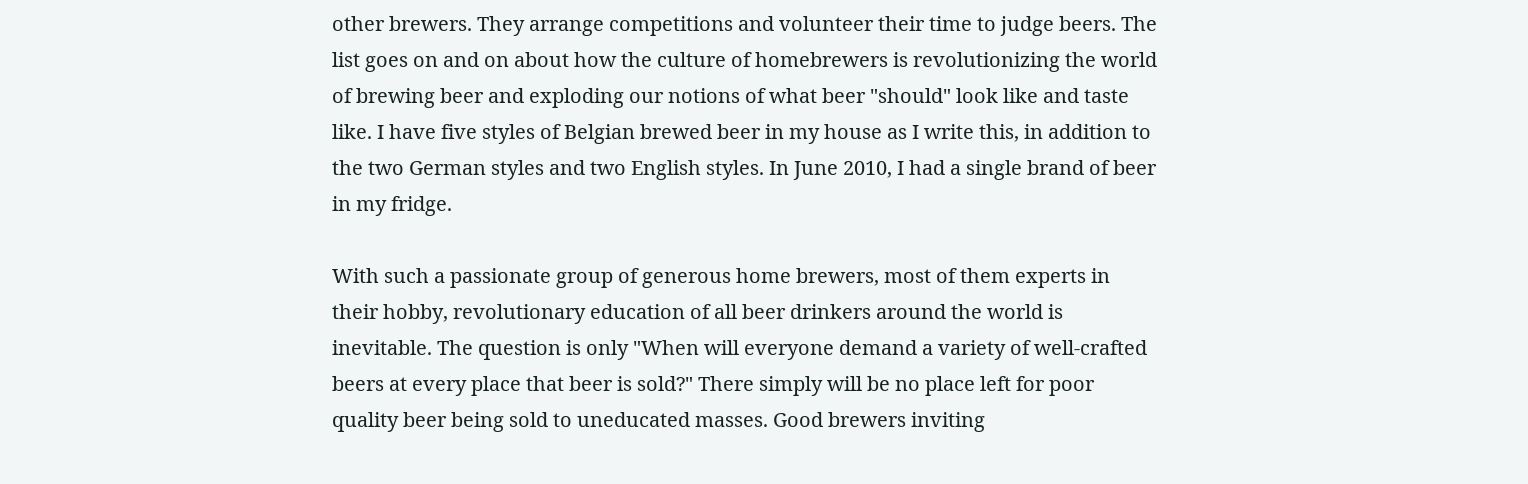other brewers. They arrange competitions and volunteer their time to judge beers. The list goes on and on about how the culture of homebrewers is revolutionizing the world of brewing beer and exploding our notions of what beer "should" look like and taste like. I have five styles of Belgian brewed beer in my house as I write this, in addition to the two German styles and two English styles. In June 2010, I had a single brand of beer in my fridge.

With such a passionate group of generous home brewers, most of them experts in their hobby, revolutionary education of all beer drinkers around the world is inevitable. The question is only "When will everyone demand a variety of well-crafted beers at every place that beer is sold?" There simply will be no place left for poor quality beer being sold to uneducated masses. Good brewers inviting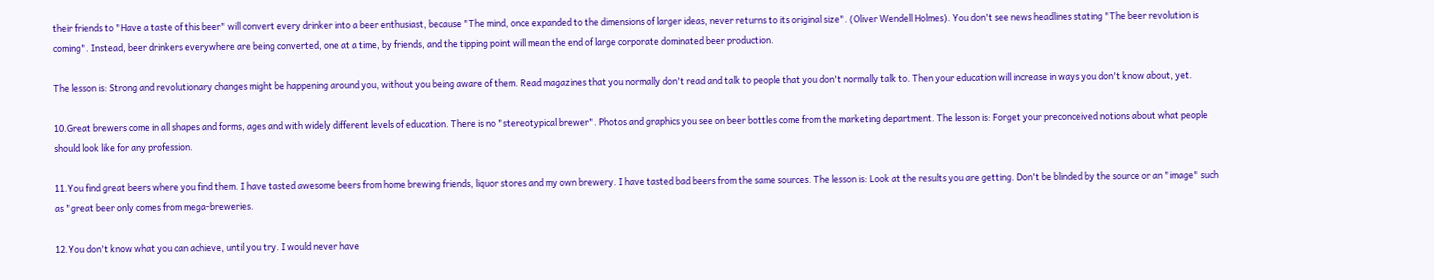their friends to "Have a taste of this beer" will convert every drinker into a beer enthusiast, because "The mind, once expanded to the dimensions of larger ideas, never returns to its original size". (Oliver Wendell Holmes). You don't see news headlines stating "The beer revolution is coming". Instead, beer drinkers everywhere are being converted, one at a time, by friends, and the tipping point will mean the end of large corporate dominated beer production.

The lesson is: Strong and revolutionary changes might be happening around you, without you being aware of them. Read magazines that you normally don't read and talk to people that you don't normally talk to. Then your education will increase in ways you don't know about, yet.

10.Great brewers come in all shapes and forms, ages and with widely different levels of education. There is no "stereotypical brewer". Photos and graphics you see on beer bottles come from the marketing department. The lesson is: Forget your preconceived notions about what people should look like for any profession.

11.You find great beers where you find them. I have tasted awesome beers from home brewing friends, liquor stores and my own brewery. I have tasted bad beers from the same sources. The lesson is: Look at the results you are getting. Don't be blinded by the source or an "image" such as "great beer only comes from mega-breweries.

12.You don't know what you can achieve, until you try. I would never have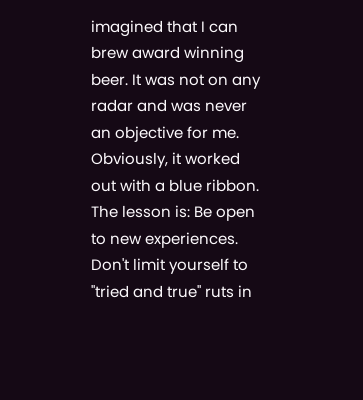imagined that I can brew award winning beer. It was not on any radar and was never an objective for me. Obviously, it worked out with a blue ribbon. The lesson is: Be open to new experiences. Don't limit yourself to "tried and true" ruts in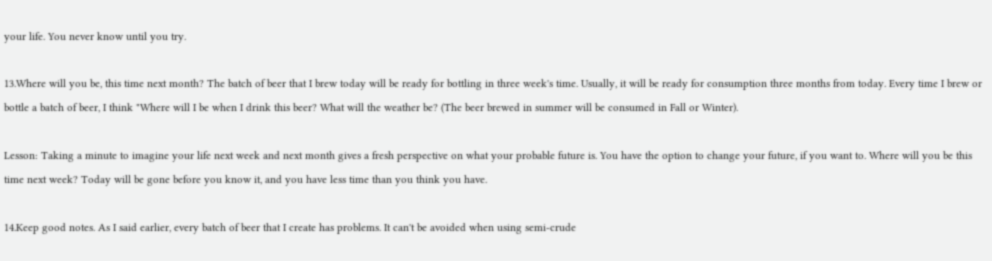your life. You never know until you try.

13.Where will you be, this time next month? The batch of beer that I brew today will be ready for bottling in three week's time. Usually, it will be ready for consumption three months from today. Every time I brew or bottle a batch of beer, I think "Where will I be when I drink this beer? What will the weather be? (The beer brewed in summer will be consumed in Fall or Winter).

Lesson: Taking a minute to imagine your life next week and next month gives a fresh perspective on what your probable future is. You have the option to change your future, if you want to. Where will you be this time next week? Today will be gone before you know it, and you have less time than you think you have.

14.Keep good notes. As I said earlier, every batch of beer that I create has problems. It can't be avoided when using semi-crude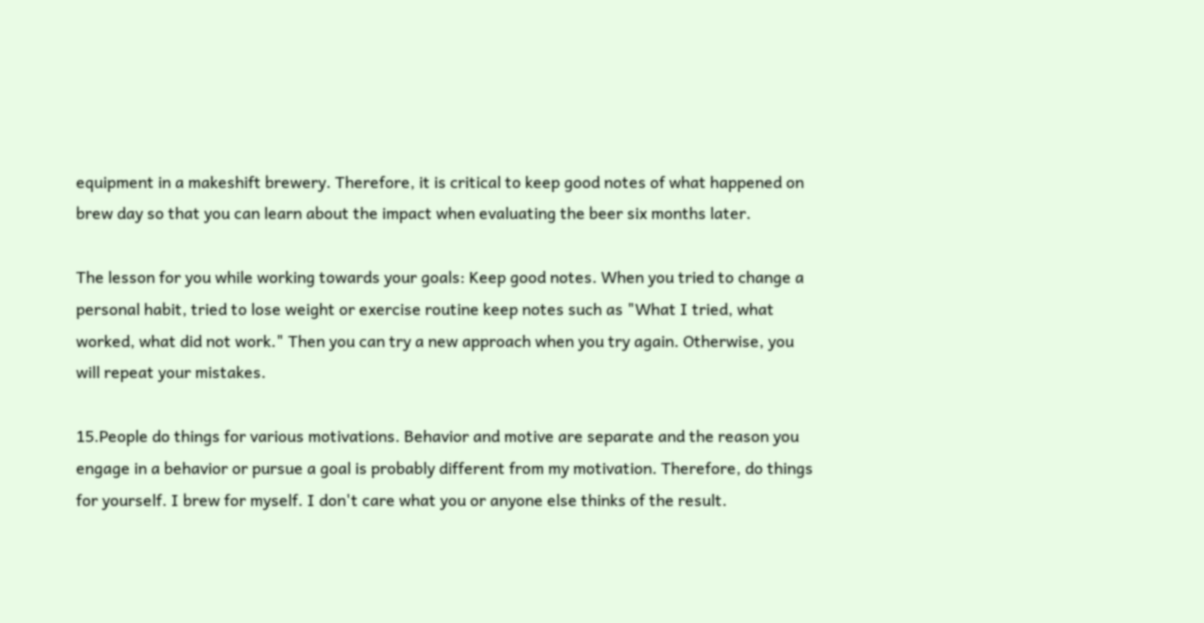equipment in a makeshift brewery. Therefore, it is critical to keep good notes of what happened on brew day so that you can learn about the impact when evaluating the beer six months later.

The lesson for you while working towards your goals: Keep good notes. When you tried to change a personal habit, tried to lose weight or exercise routine keep notes such as "What I tried, what worked, what did not work." Then you can try a new approach when you try again. Otherwise, you will repeat your mistakes.

15.People do things for various motivations. Behavior and motive are separate and the reason you engage in a behavior or pursue a goal is probably different from my motivation. Therefore, do things for yourself. I brew for myself. I don't care what you or anyone else thinks of the result.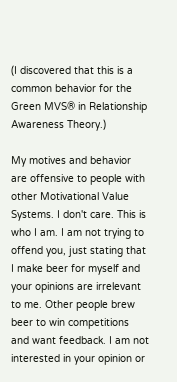(I discovered that this is a common behavior for the Green MVS® in Relationship Awareness Theory.)

My motives and behavior are offensive to people with other Motivational Value Systems. I don't care. This is who I am. I am not trying to offend you, just stating that I make beer for myself and your opinions are irrelevant to me. Other people brew beer to win competitions and want feedback. I am not interested in your opinion or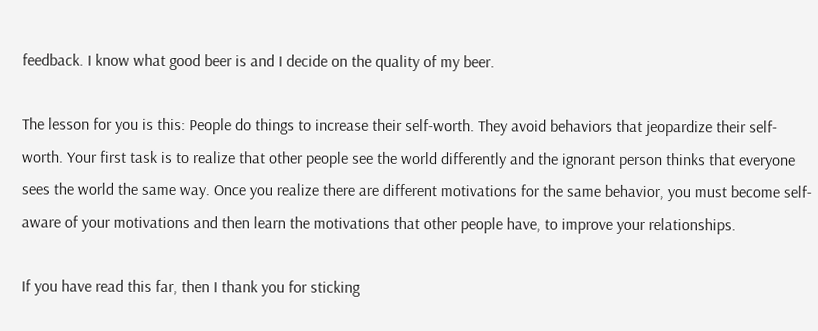feedback. I know what good beer is and I decide on the quality of my beer.

The lesson for you is this: People do things to increase their self-worth. They avoid behaviors that jeopardize their self-worth. Your first task is to realize that other people see the world differently and the ignorant person thinks that everyone sees the world the same way. Once you realize there are different motivations for the same behavior, you must become self-aware of your motivations and then learn the motivations that other people have, to improve your relationships.

If you have read this far, then I thank you for sticking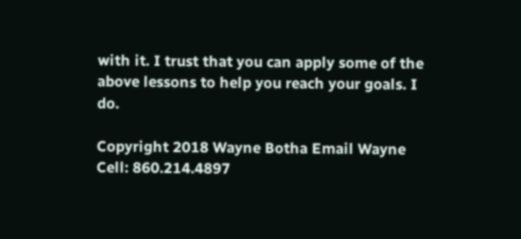with it. I trust that you can apply some of the above lessons to help you reach your goals. I do.

Copyright 2018 Wayne Botha Email Wayne Cell: 860.214.4897